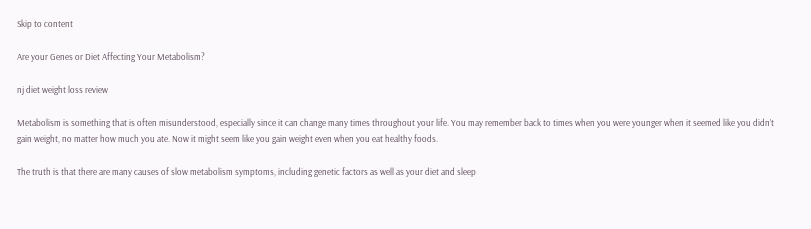Skip to content

Are your Genes or Diet Affecting Your Metabolism?

nj diet weight loss review

Metabolism is something that is often misunderstood, especially since it can change many times throughout your life. You may remember back to times when you were younger when it seemed like you didn’t gain weight, no matter how much you ate. Now it might seem like you gain weight even when you eat healthy foods.

The truth is that there are many causes of slow metabolism symptoms, including genetic factors as well as your diet and sleep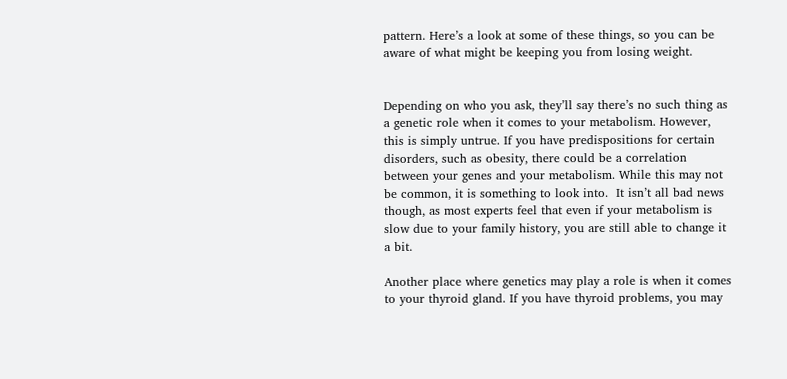pattern. Here’s a look at some of these things, so you can be aware of what might be keeping you from losing weight.


Depending on who you ask, they’ll say there’s no such thing as a genetic role when it comes to your metabolism. However, this is simply untrue. If you have predispositions for certain disorders, such as obesity, there could be a correlation between your genes and your metabolism. While this may not be common, it is something to look into.  It isn’t all bad news though, as most experts feel that even if your metabolism is slow due to your family history, you are still able to change it a bit.

Another place where genetics may play a role is when it comes to your thyroid gland. If you have thyroid problems, you may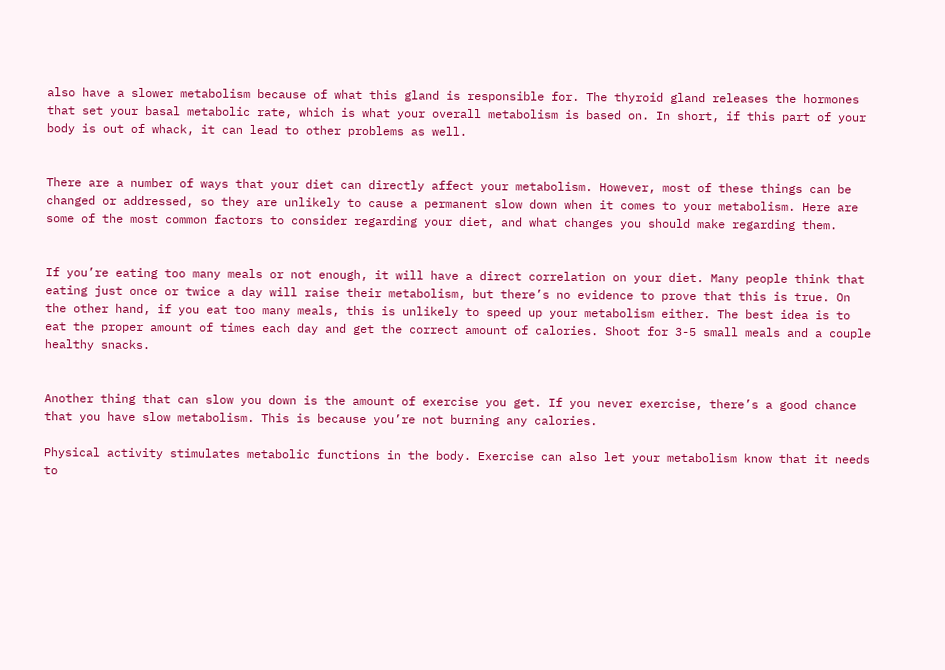also have a slower metabolism because of what this gland is responsible for. The thyroid gland releases the hormones that set your basal metabolic rate, which is what your overall metabolism is based on. In short, if this part of your body is out of whack, it can lead to other problems as well.


There are a number of ways that your diet can directly affect your metabolism. However, most of these things can be changed or addressed, so they are unlikely to cause a permanent slow down when it comes to your metabolism. Here are some of the most common factors to consider regarding your diet, and what changes you should make regarding them.


If you’re eating too many meals or not enough, it will have a direct correlation on your diet. Many people think that eating just once or twice a day will raise their metabolism, but there’s no evidence to prove that this is true. On the other hand, if you eat too many meals, this is unlikely to speed up your metabolism either. The best idea is to eat the proper amount of times each day and get the correct amount of calories. Shoot for 3-5 small meals and a couple healthy snacks.


Another thing that can slow you down is the amount of exercise you get. If you never exercise, there’s a good chance that you have slow metabolism. This is because you’re not burning any calories.

Physical activity stimulates metabolic functions in the body. Exercise can also let your metabolism know that it needs to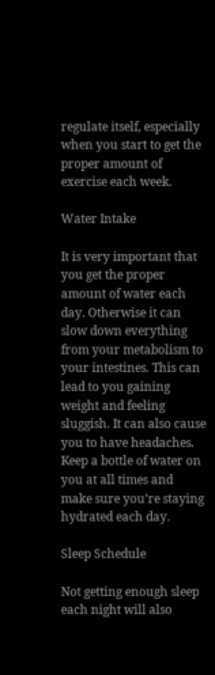regulate itself, especially when you start to get the proper amount of exercise each week.

Water Intake

It is very important that you get the proper amount of water each day. Otherwise it can slow down everything from your metabolism to your intestines. This can lead to you gaining weight and feeling sluggish. It can also cause you to have headaches. Keep a bottle of water on you at all times and make sure you’re staying hydrated each day.

Sleep Schedule

Not getting enough sleep each night will also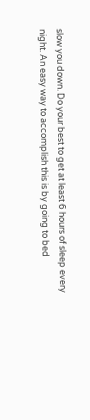slow you down. Do your best to get at least 6 hours of sleep every night. An easy way to accomplish this is by going to bed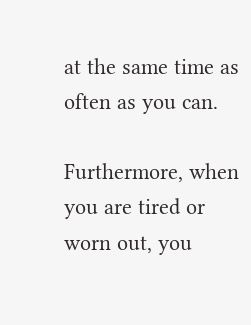at the same time as often as you can.

Furthermore, when you are tired or worn out, you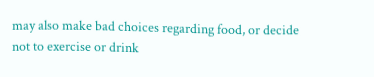may also make bad choices regarding food, or decide not to exercise or drink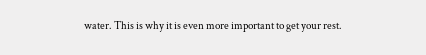water. This is why it is even more important to get your rest.